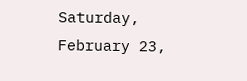Saturday, February 23,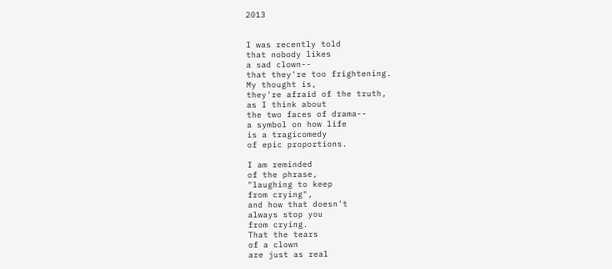2013


I was recently told
that nobody likes
a sad clown--
that they're too frightening.
My thought is,
they're afraid of the truth,
as I think about
the two faces of drama--
a symbol on how life
is a tragicomedy
of epic proportions.

I am reminded
of the phrase,
"laughing to keep
from crying",
and how that doesn't
always stop you
from crying.
That the tears
of a clown
are just as real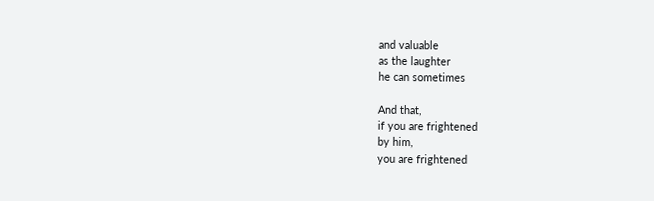and valuable
as the laughter
he can sometimes

And that,
if you are frightened
by him,
you are frightened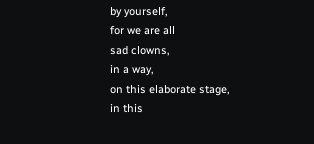by yourself,
for we are all
sad clowns,
in a way,
on this elaborate stage,
in this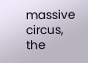massive circus,
the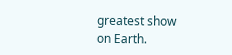greatest show
on Earth.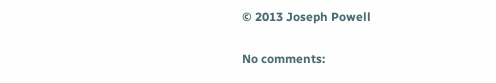© 2013 Joseph Powell

No comments: